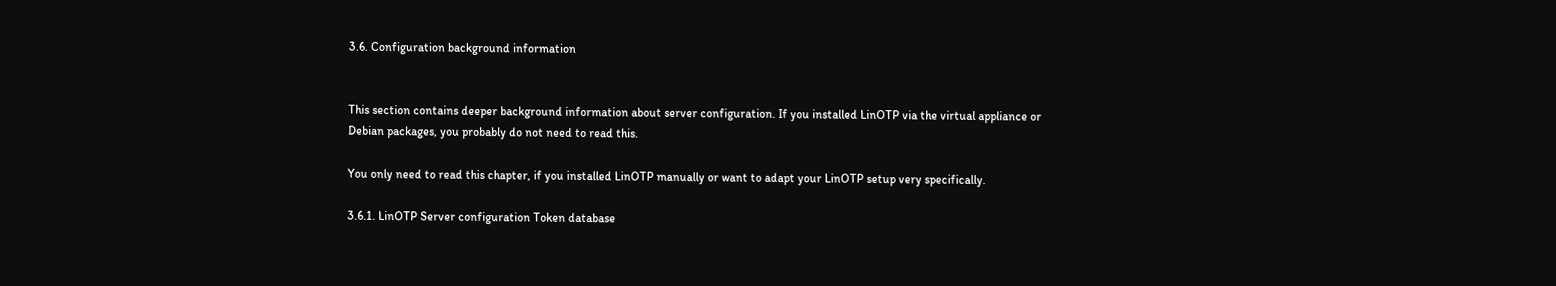3.6. Configuration background information


This section contains deeper background information about server configuration. If you installed LinOTP via the virtual appliance or Debian packages, you probably do not need to read this.

You only need to read this chapter, if you installed LinOTP manually or want to adapt your LinOTP setup very specifically.

3.6.1. LinOTP Server configuration Token database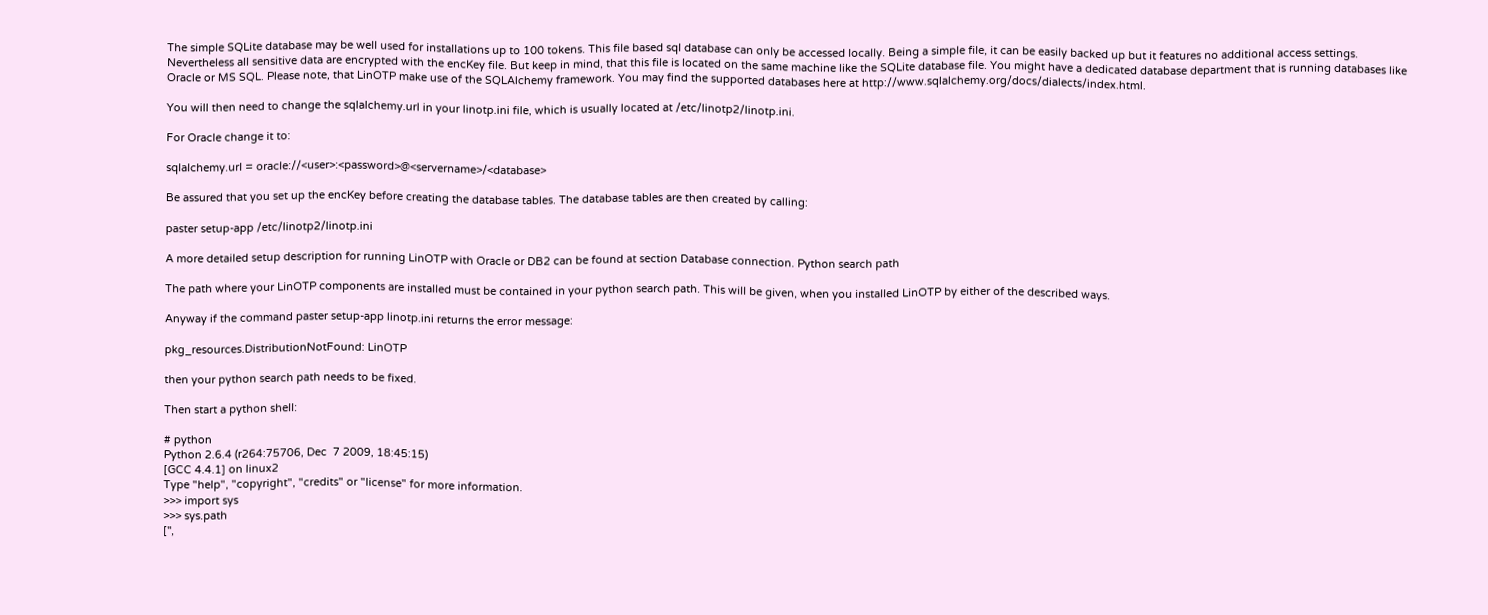The simple SQLite database may be well used for installations up to 100 tokens. This file based sql database can only be accessed locally. Being a simple file, it can be easily backed up but it features no additional access settings. Nevertheless all sensitive data are encrypted with the encKey file. But keep in mind, that this file is located on the same machine like the SQLite database file. You might have a dedicated database department that is running databases like Oracle or MS SQL. Please note, that LinOTP make use of the SQLAlchemy framework. You may find the supported databases here at http://www.sqlalchemy.org/docs/dialects/index.html.

You will then need to change the sqlalchemy.url in your linotp.ini file, which is usually located at /etc/linotp2/linotp.ini.

For Oracle change it to:

sqlalchemy.url = oracle://<user>:<password>@<servername>/<database>

Be assured that you set up the encKey before creating the database tables. The database tables are then created by calling:

paster setup-app /etc/linotp2/linotp.ini

A more detailed setup description for running LinOTP with Oracle or DB2 can be found at section Database connection. Python search path

The path where your LinOTP components are installed must be contained in your python search path. This will be given, when you installed LinOTP by either of the described ways.

Anyway if the command paster setup-app linotp.ini returns the error message:

pkg_resources.DistributionNotFound: LinOTP

then your python search path needs to be fixed.

Then start a python shell:

# python
Python 2.6.4 (r264:75706, Dec  7 2009, 18:45:15)
[GCC 4.4.1] on linux2
Type "help", "copyright", "credits" or "license" for more information.
>>> import sys
>>> sys.path
['',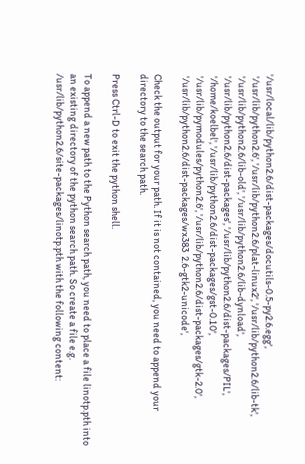'/usr/local/lib/python2.6/dist-packages/docutils-0.5-py2.6.egg',
 '/usr/lib/python2.6', '/usr/lib/python2.6/plat-linux2', '/usr/lib/python2.6/lib-tk',
 '/usr/lib/python2.6/lib-old', '/usr/lib/python2.6/lib-dynload',
 '/usr/lib/python2.6/dist-packages', '/usr/lib/python2.6/dist-packages/PIL',
 '/home/koelbel', '/usr/lib/python2.6/dist-packages/gst-0.10',
 '/usr/lib/pymodules/python2.6', '/usr/lib/python2.6/dist-packages/gtk-2.0',
 '/usr/lib/python2.6/dist-packages/wx383  2.6-gtk2-unicode',

Check the output for your path. If it is not contained, you need to append your directory to the search path.

Press Ctrl-D to exit the python shell.

To append a new path to the Python search path, you need to place a file linotp.pth into an existing directory of the python search path. So create a file e.g. /usr/lib/python2.6/site-packages/linotp.pth with the following content: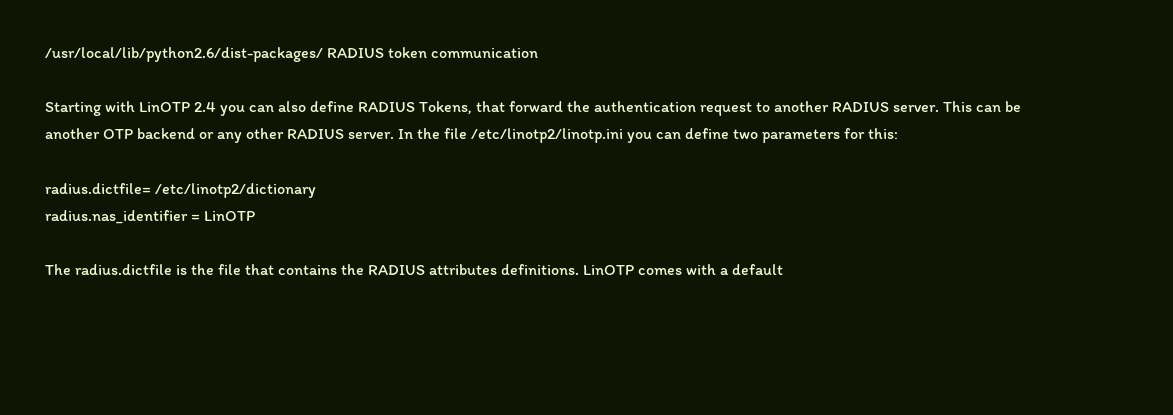/usr/local/lib/python2.6/dist-packages/ RADIUS token communication

Starting with LinOTP 2.4 you can also define RADIUS Tokens, that forward the authentication request to another RADIUS server. This can be another OTP backend or any other RADIUS server. In the file /etc/linotp2/linotp.ini you can define two parameters for this:

radius.dictfile= /etc/linotp2/dictionary
radius.nas_identifier = LinOTP

The radius.dictfile is the file that contains the RADIUS attributes definitions. LinOTP comes with a default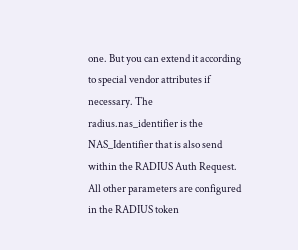one. But you can extend it according to special vendor attributes if necessary. The radius.nas_identifier is the NAS_Identifier that is also send within the RADIUS Auth Request. All other parameters are configured in the RADIUS token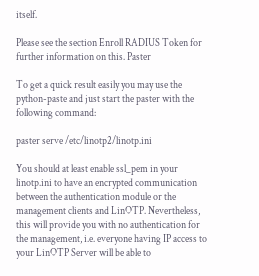itself.

Please see the section Enroll RADIUS Token for further information on this. Paster

To get a quick result easily you may use the python-paste and just start the paster with the following command:

paster serve /etc/linotp2/linotp.ini

You should at least enable ssl_pem in your linotp.ini to have an encrypted communication between the authentication module or the management clients and LinOTP. Nevertheless, this will provide you with no authentication for the management, i.e. everyone having IP access to your LinOTP Server will be able to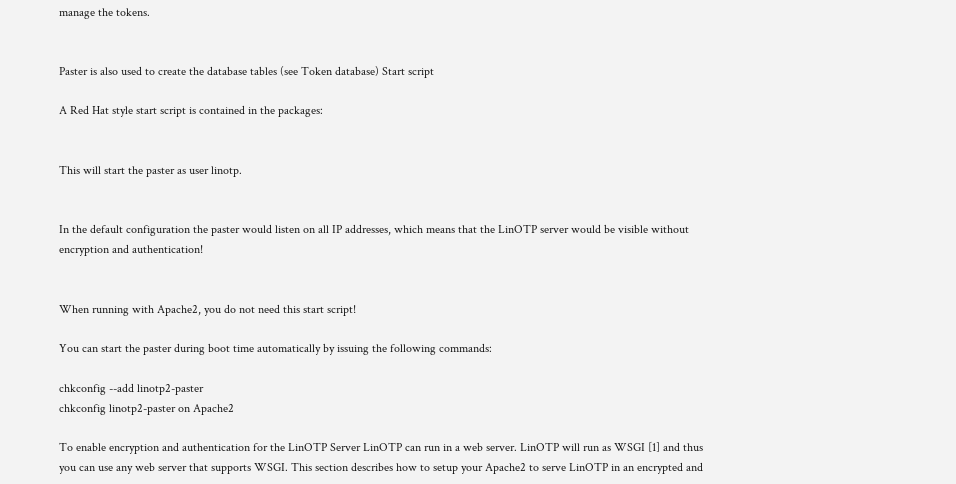manage the tokens.


Paster is also used to create the database tables (see Token database) Start script

A Red Hat style start script is contained in the packages:


This will start the paster as user linotp.


In the default configuration the paster would listen on all IP addresses, which means that the LinOTP server would be visible without encryption and authentication!


When running with Apache2, you do not need this start script!

You can start the paster during boot time automatically by issuing the following commands:

chkconfig --add linotp2-paster
chkconfig linotp2-paster on Apache2

To enable encryption and authentication for the LinOTP Server LinOTP can run in a web server. LinOTP will run as WSGI [1] and thus you can use any web server that supports WSGI. This section describes how to setup your Apache2 to serve LinOTP in an encrypted and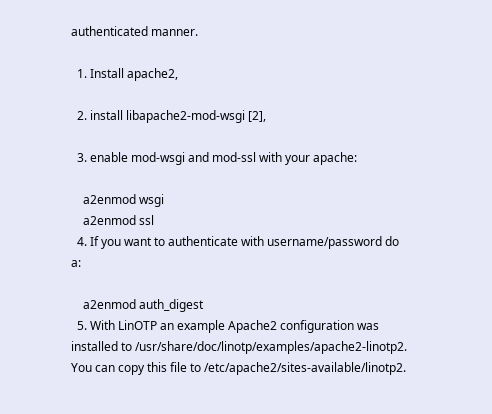authenticated manner.

  1. Install apache2,

  2. install libapache2-mod-wsgi [2],

  3. enable mod-wsgi and mod-ssl with your apache:

    a2enmod wsgi
    a2enmod ssl
  4. If you want to authenticate with username/password do a:

    a2enmod auth_digest
  5. With LinOTP an example Apache2 configuration was installed to /usr/share/doc/linotp/examples/apache2-linotp2. You can copy this file to /etc/apache2/sites-available/linotp2.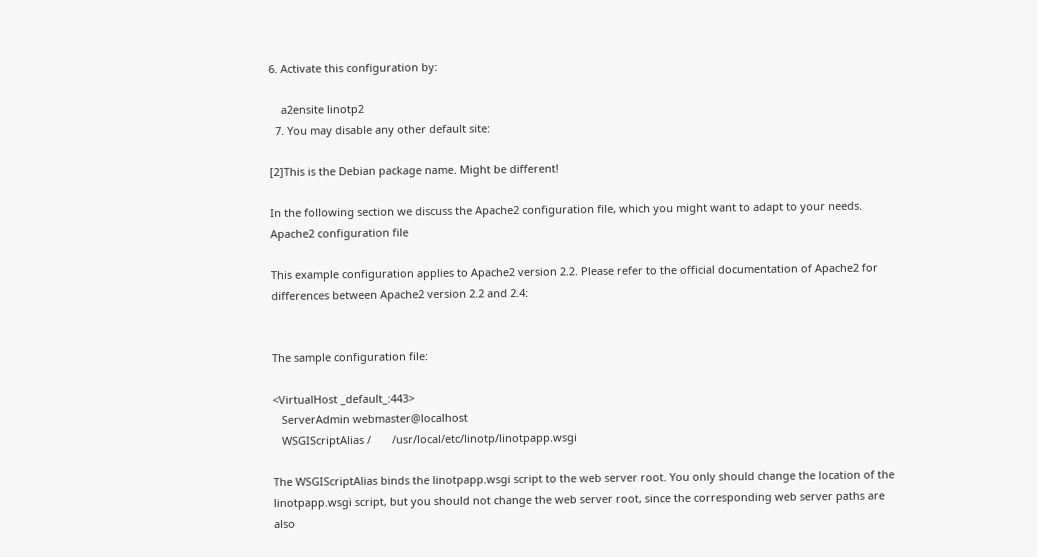6. Activate this configuration by:

    a2ensite linotp2
  7. You may disable any other default site:

[2]This is the Debian package name. Might be different!

In the following section we discuss the Apache2 configuration file, which you might want to adapt to your needs. Apache2 configuration file

This example configuration applies to Apache2 version 2.2. Please refer to the official documentation of Apache2 for differences between Apache2 version 2.2 and 2.4:


The sample configuration file:

<VirtualHost _default_:443>
   ServerAdmin webmaster@localhost
   WSGIScriptAlias /       /usr/local/etc/linotp/linotpapp.wsgi

The WSGIScriptAlias binds the linotpapp.wsgi script to the web server root. You only should change the location of the linotpapp.wsgi script, but you should not change the web server root, since the corresponding web server paths are also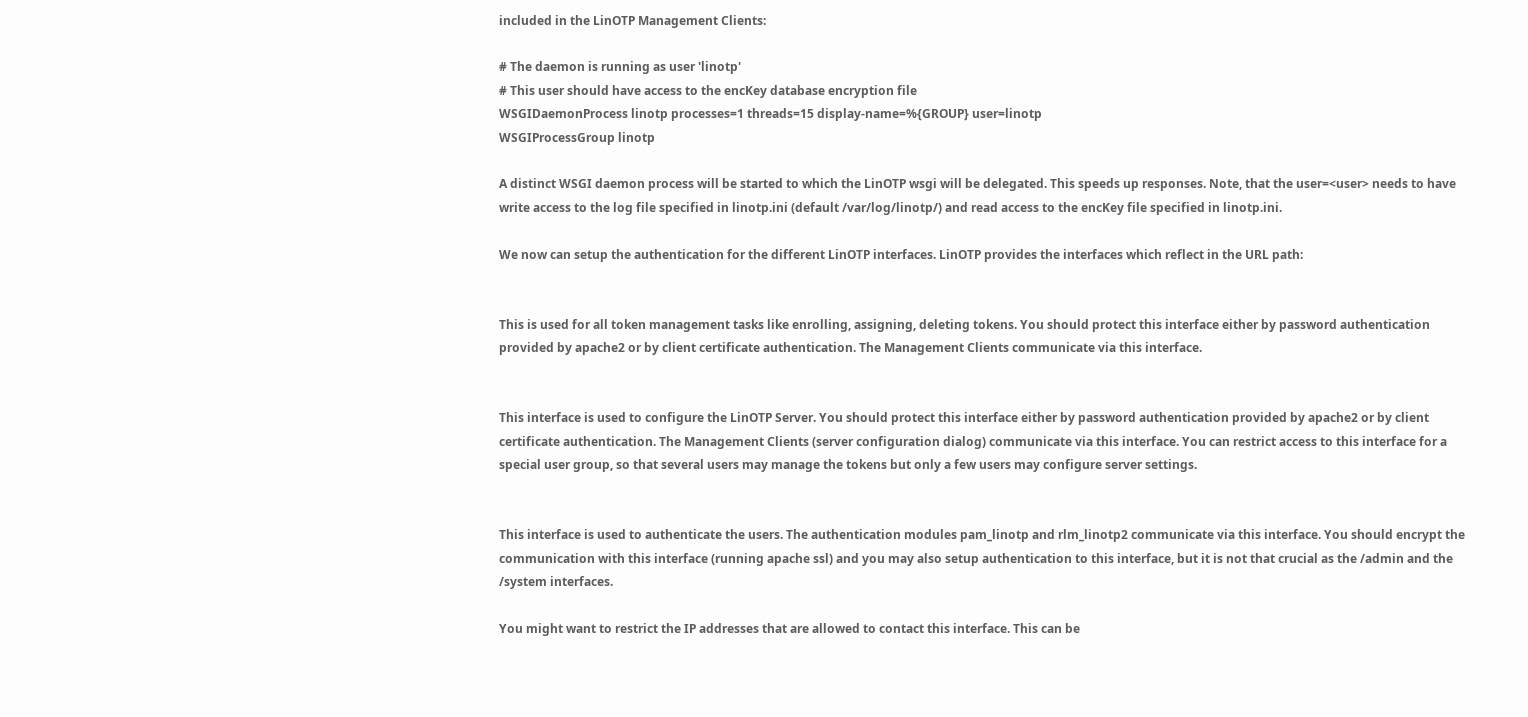included in the LinOTP Management Clients:

# The daemon is running as user 'linotp'
# This user should have access to the encKey database encryption file
WSGIDaemonProcess linotp processes=1 threads=15 display-name=%{GROUP} user=linotp
WSGIProcessGroup linotp

A distinct WSGI daemon process will be started to which the LinOTP wsgi will be delegated. This speeds up responses. Note, that the user=<user> needs to have write access to the log file specified in linotp.ini (default /var/log/linotp/) and read access to the encKey file specified in linotp.ini.

We now can setup the authentication for the different LinOTP interfaces. LinOTP provides the interfaces which reflect in the URL path:


This is used for all token management tasks like enrolling, assigning, deleting tokens. You should protect this interface either by password authentication provided by apache2 or by client certificate authentication. The Management Clients communicate via this interface.


This interface is used to configure the LinOTP Server. You should protect this interface either by password authentication provided by apache2 or by client certificate authentication. The Management Clients (server configuration dialog) communicate via this interface. You can restrict access to this interface for a special user group, so that several users may manage the tokens but only a few users may configure server settings.


This interface is used to authenticate the users. The authentication modules pam_linotp and rlm_linotp2 communicate via this interface. You should encrypt the communication with this interface (running apache ssl) and you may also setup authentication to this interface, but it is not that crucial as the /admin and the /system interfaces.

You might want to restrict the IP addresses that are allowed to contact this interface. This can be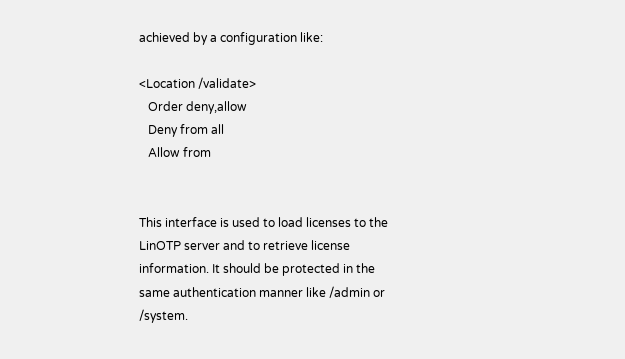achieved by a configuration like:

<Location /validate>
   Order deny,allow
   Deny from all
   Allow from


This interface is used to load licenses to the LinOTP server and to retrieve license information. It should be protected in the same authentication manner like /admin or /system.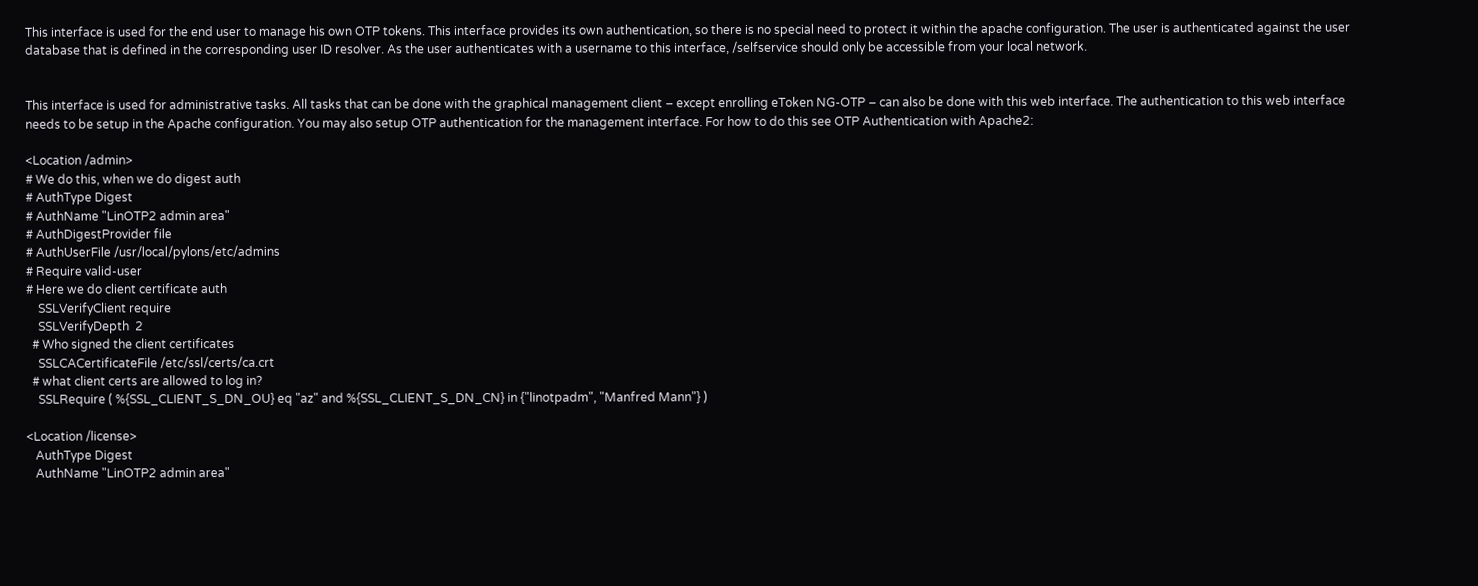This interface is used for the end user to manage his own OTP tokens. This interface provides its own authentication, so there is no special need to protect it within the apache configuration. The user is authenticated against the user database that is defined in the corresponding user ID resolver. As the user authenticates with a username to this interface, /selfservice should only be accessible from your local network.


This interface is used for administrative tasks. All tasks that can be done with the graphical management client – except enrolling eToken NG-OTP – can also be done with this web interface. The authentication to this web interface needs to be setup in the Apache configuration. You may also setup OTP authentication for the management interface. For how to do this see OTP Authentication with Apache2:

<Location /admin>
# We do this, when we do digest auth
# AuthType Digest
# AuthName "LinOTP2 admin area"
# AuthDigestProvider file
# AuthUserFile /usr/local/pylons/etc/admins
# Require valid-user
# Here we do client certificate auth
    SSLVerifyClient require
    SSLVerifyDepth  2
  # Who signed the client certificates
    SSLCACertificateFile /etc/ssl/certs/ca.crt
  # what client certs are allowed to log in?
    SSLRequire ( %{SSL_CLIENT_S_DN_OU} eq "az" and %{SSL_CLIENT_S_DN_CN} in {"linotpadm", "Manfred Mann"} )

<Location /license>
   AuthType Digest
   AuthName "LinOTP2 admin area"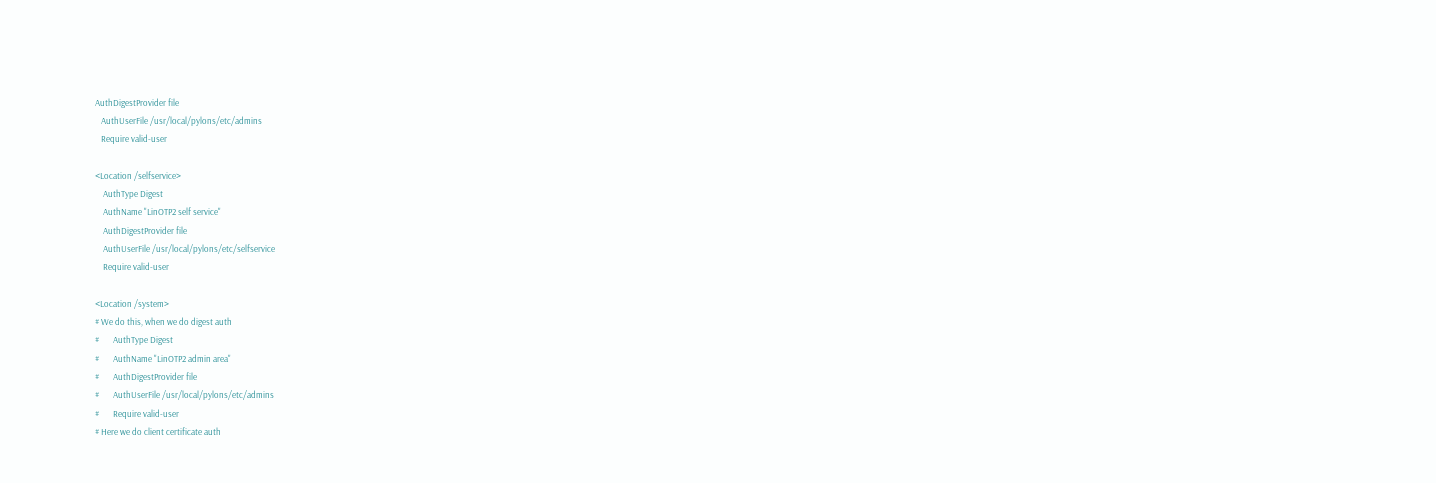AuthDigestProvider file
   AuthUserFile /usr/local/pylons/etc/admins
   Require valid-user

<Location /selfservice>
    AuthType Digest
    AuthName "LinOTP2 self service"
    AuthDigestProvider file
    AuthUserFile /usr/local/pylons/etc/selfservice
    Require valid-user

<Location /system>
# We do this, when we do digest auth
#       AuthType Digest
#       AuthName "LinOTP2 admin area"
#       AuthDigestProvider file
#       AuthUserFile /usr/local/pylons/etc/admins
#       Require valid-user
# Here we do client certificate auth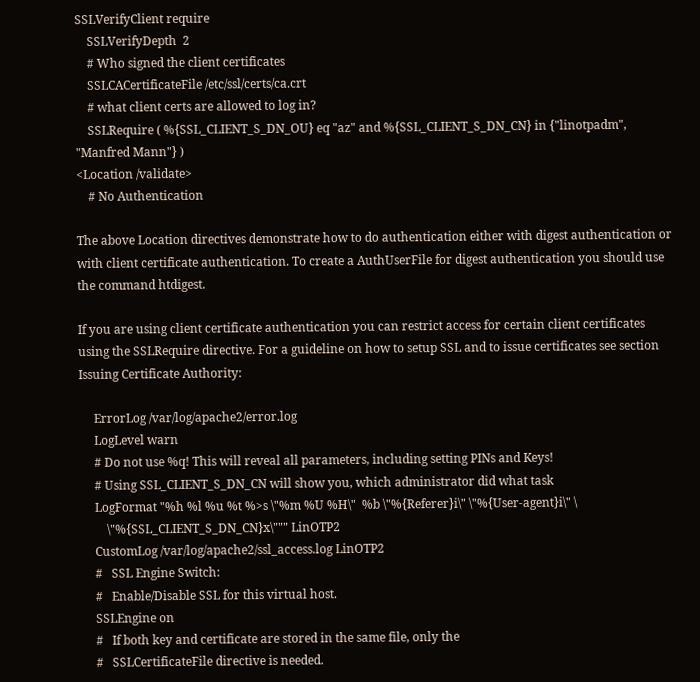SSLVerifyClient require
    SSLVerifyDepth  2
    # Who signed the client certificates
    SSLCACertificateFile /etc/ssl/certs/ca.crt
    # what client certs are allowed to log in?
    SSLRequire ( %{SSL_CLIENT_S_DN_OU} eq "az" and %{SSL_CLIENT_S_DN_CN} in {"linotpadm", "Manfred Mann"} )
<Location /validate>
    # No Authentication

The above Location directives demonstrate how to do authentication either with digest authentication or with client certificate authentication. To create a AuthUserFile for digest authentication you should use the command htdigest.

If you are using client certificate authentication you can restrict access for certain client certificates using the SSLRequire directive. For a guideline on how to setup SSL and to issue certificates see section Issuing Certificate Authority:

     ErrorLog /var/log/apache2/error.log
     LogLevel warn
     # Do not use %q! This will reveal all parameters, including setting PINs and Keys!
     # Using SSL_CLIENT_S_DN_CN will show you, which administrator did what task
     LogFormat "%h %l %u %t %>s \"%m %U %H\"  %b \"%{Referer}i\" \"%{User-agent}i\" \
         \"%{SSL_CLIENT_S_DN_CN}x\""" LinOTP2
     CustomLog /var/log/apache2/ssl_access.log LinOTP2
     #   SSL Engine Switch:
     #   Enable/Disable SSL for this virtual host.
     SSLEngine on
     #   If both key and certificate are stored in the same file, only the
     #   SSLCertificateFile directive is needed.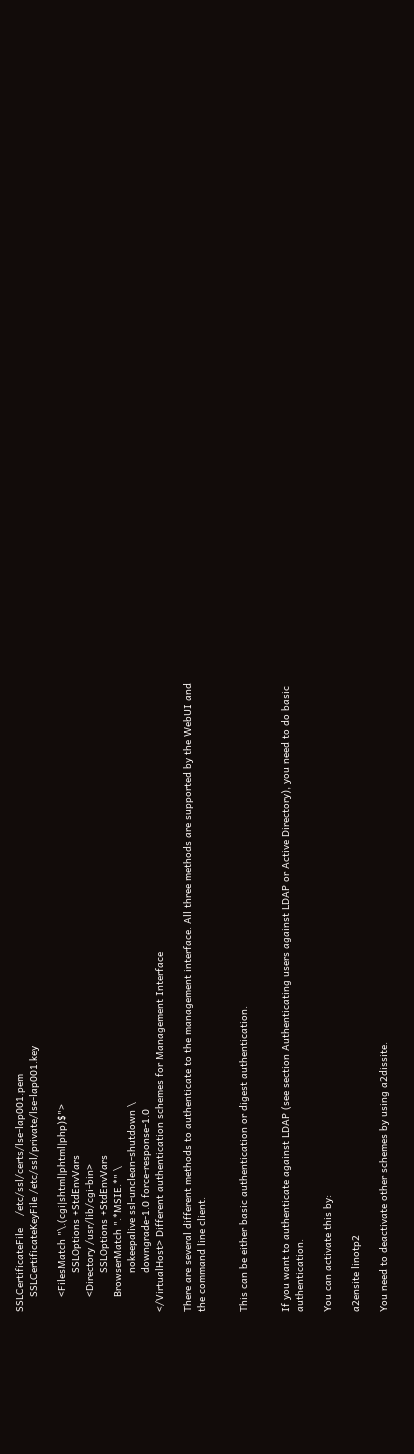SSLCertificateFile    /etc/ssl/certs/lse-lap001.pem
     SSLCertificateKeyFile /etc/ssl/private/lse-lap001.key

     <FilesMatch "\.(cgi|shtml|phtml|php)$">
             SSLOptions +StdEnvVars
     <Directory /usr/lib/cgi-bin>
             SSLOptions +StdEnvVars
     BrowserMatch ".*MSIE.*" \
             nokeepalive ssl-unclean-shutdown \
             downgrade-1.0 force-response-1.0
</VirtualHost> Different authentication schemes for Management Interface

There are several different methods to authenticate to the management interface. All three methods are supported by the WebUI and the command line client.


This can be either basic authentication or digest authentication.


If you want to authenticate against LDAP (see section Authenticating users against LDAP or Active Directory), you need to do basic authentication.

You can activate this by:

a2ensite linotp2

You need to deactivate other schemes by using a2dissite.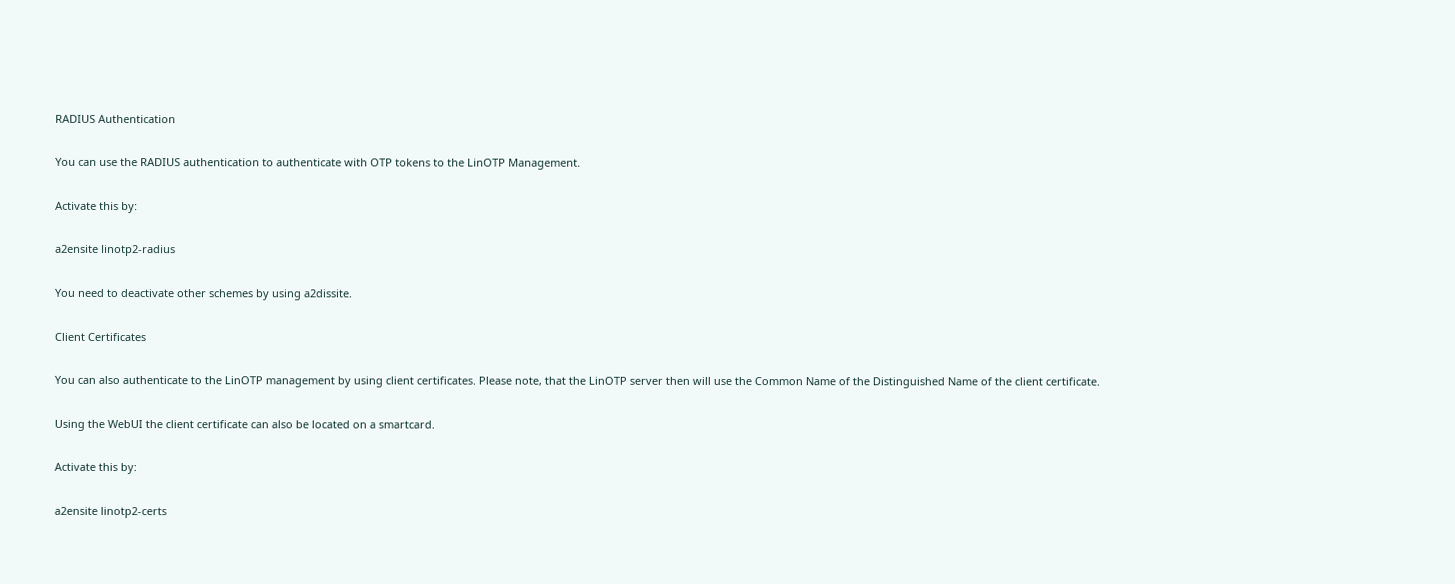RADIUS Authentication

You can use the RADIUS authentication to authenticate with OTP tokens to the LinOTP Management.

Activate this by:

a2ensite linotp2-radius

You need to deactivate other schemes by using a2dissite.

Client Certificates

You can also authenticate to the LinOTP management by using client certificates. Please note, that the LinOTP server then will use the Common Name of the Distinguished Name of the client certificate.

Using the WebUI the client certificate can also be located on a smartcard.

Activate this by:

a2ensite linotp2-certs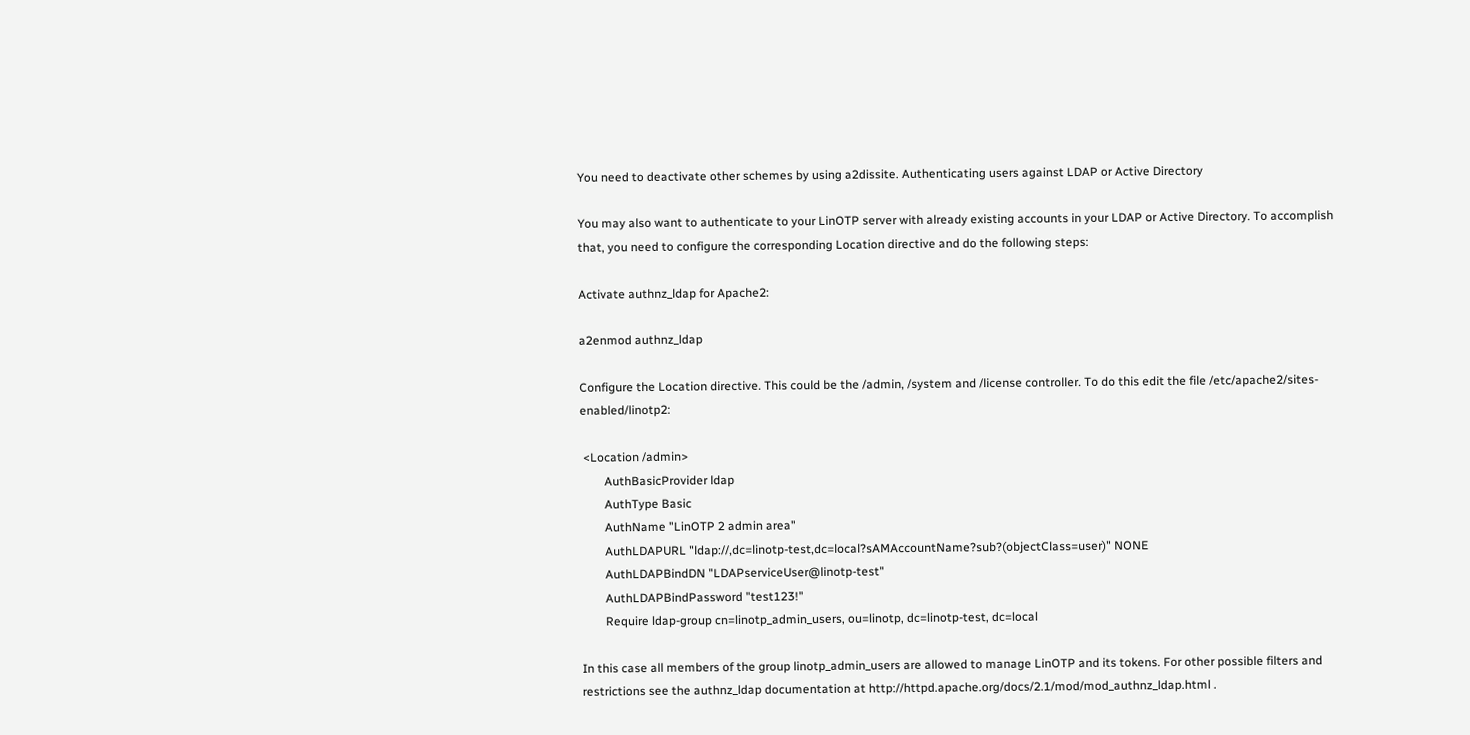You need to deactivate other schemes by using a2dissite. Authenticating users against LDAP or Active Directory

You may also want to authenticate to your LinOTP server with already existing accounts in your LDAP or Active Directory. To accomplish that, you need to configure the corresponding Location directive and do the following steps:

Activate authnz_ldap for Apache2:

a2enmod authnz_ldap

Configure the Location directive. This could be the /admin, /system and /license controller. To do this edit the file /etc/apache2/sites-enabled/linotp2:

 <Location /admin>
        AuthBasicProvider ldap
        AuthType Basic
        AuthName "LinOTP 2 admin area"
        AuthLDAPURL "ldap://,dc=linotp-test,dc=local?sAMAccountName?sub?(objectClass=user)" NONE
        AuthLDAPBindDN "LDAPserviceUser@linotp-test"
        AuthLDAPBindPassword "test123!"
        Require ldap-group cn=linotp_admin_users, ou=linotp, dc=linotp-test, dc=local

In this case all members of the group linotp_admin_users are allowed to manage LinOTP and its tokens. For other possible filters and restrictions see the authnz_ldap documentation at http://httpd.apache.org/docs/2.1/mod/mod_authnz_ldap.html .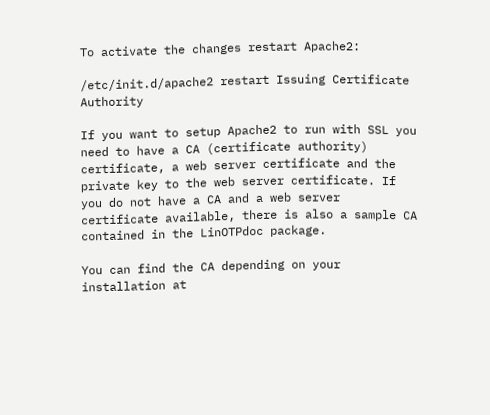To activate the changes restart Apache2:

/etc/init.d/apache2 restart Issuing Certificate Authority

If you want to setup Apache2 to run with SSL you need to have a CA (certificate authority) certificate, a web server certificate and the private key to the web server certificate. If you do not have a CA and a web server certificate available, there is also a sample CA contained in the LinOTPdoc package.

You can find the CA depending on your installation at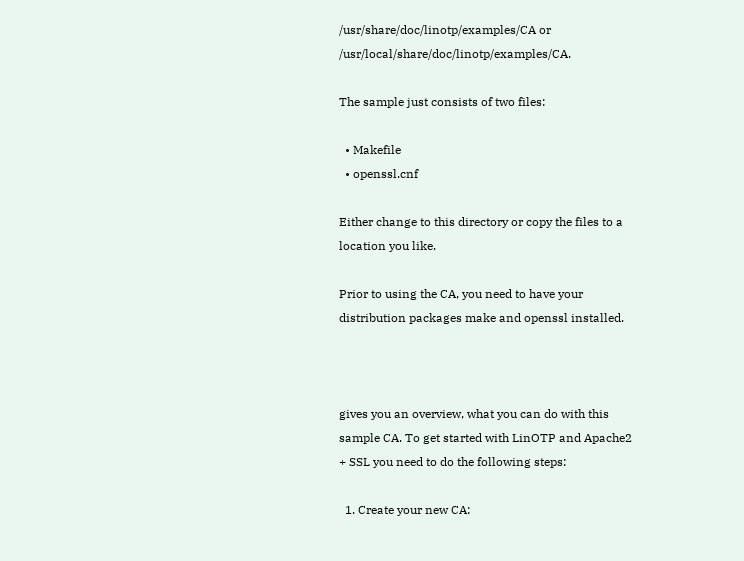/usr/share/doc/linotp/examples/CA or /usr/local/share/doc/linotp/examples/CA.

The sample just consists of two files:

  • Makefile
  • openssl.cnf

Either change to this directory or copy the files to a location you like.

Prior to using the CA, you need to have your distribution packages make and openssl installed.



gives you an overview, what you can do with this sample CA. To get started with LinOTP and Apache2 + SSL you need to do the following steps:

  1. Create your new CA: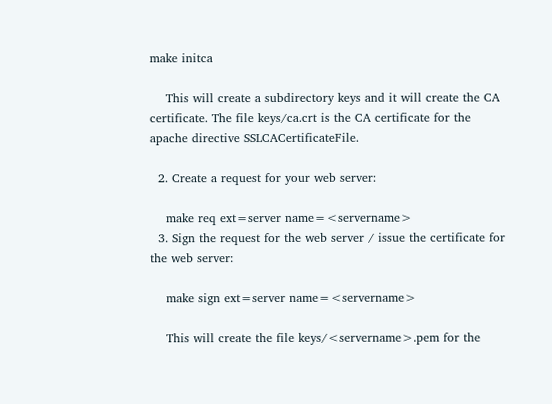make initca

    This will create a subdirectory keys and it will create the CA certificate. The file keys/ca.crt is the CA certificate for the apache directive SSLCACertificateFile.

  2. Create a request for your web server:

    make req ext=server name=<servername>
  3. Sign the request for the web server / issue the certificate for the web server:

    make sign ext=server name=<servername>

    This will create the file keys/<servername>.pem for the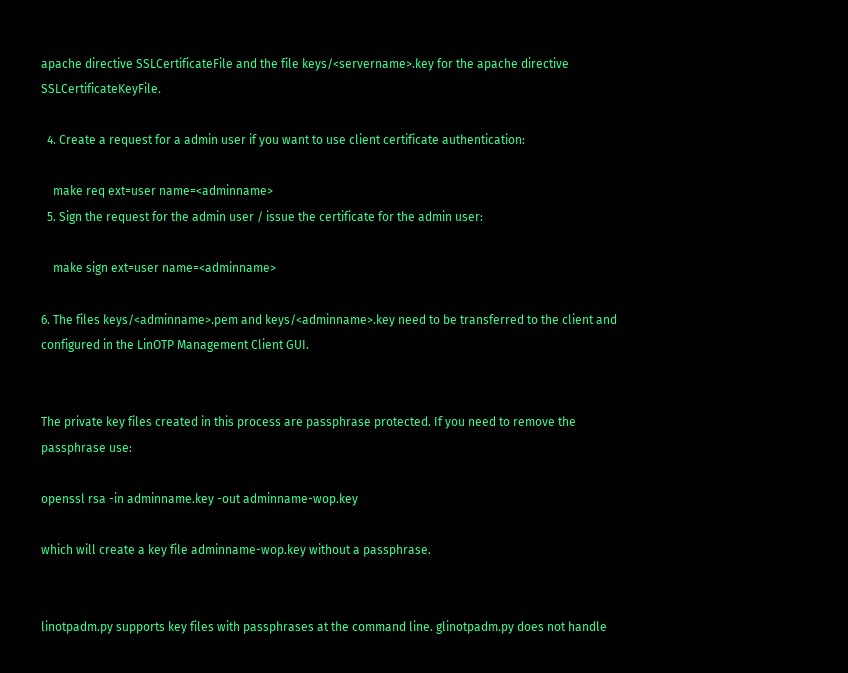apache directive SSLCertificateFile and the file keys/<servername>.key for the apache directive SSLCertificateKeyFile.

  4. Create a request for a admin user if you want to use client certificate authentication:

    make req ext=user name=<adminname>
  5. Sign the request for the admin user / issue the certificate for the admin user:

    make sign ext=user name=<adminname>

6. The files keys/<adminname>.pem and keys/<adminname>.key need to be transferred to the client and configured in the LinOTP Management Client GUI.


The private key files created in this process are passphrase protected. If you need to remove the passphrase use:

openssl rsa -in adminname.key -out adminname-wop.key

which will create a key file adminname-wop.key without a passphrase.


linotpadm.py supports key files with passphrases at the command line. glinotpadm.py does not handle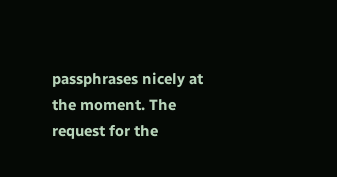passphrases nicely at the moment. The request for the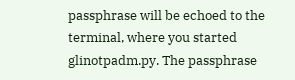passphrase will be echoed to the terminal, where you started glinotpadm.py. The passphrase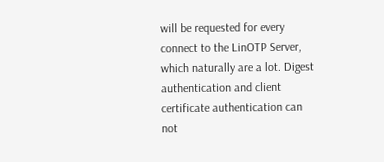will be requested for every connect to the LinOTP Server, which naturally are a lot. Digest authentication and client certificate authentication can not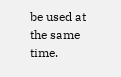be used at the same time.